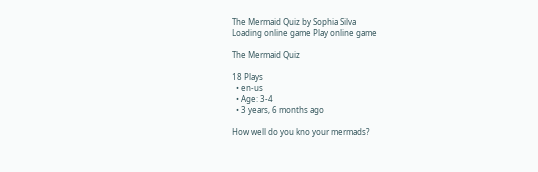The Mermaid Quiz by Sophia Silva
Loading online game Play online game

The Mermaid Quiz

18 Plays
  • en-us
  • Age: 3-4
  • 3 years, 6 months ago

How well do you kno your mermads?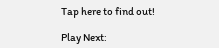Tap here to find out!

Play Next: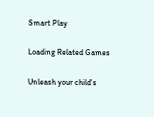Smart Play

Loading Related Games

Unleash your child's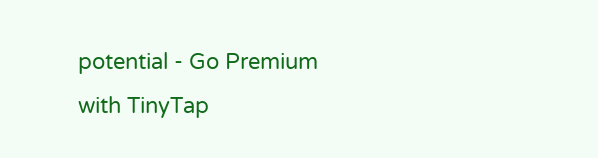potential - Go Premium with TinyTap